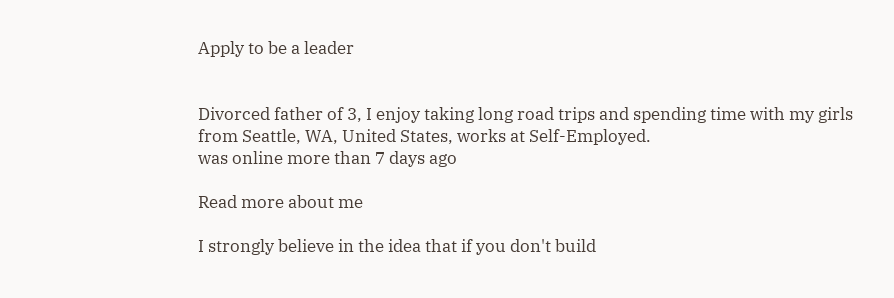Apply to be a leader


Divorced father of 3, I enjoy taking long road trips and spending time with my girls
from Seattle, WA, United States, works at Self-Employed.
was online more than 7 days ago

Read more about me

I strongly believe in the idea that if you don't build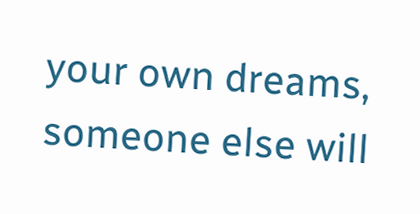your own dreams, someone else will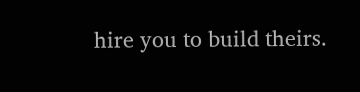hire you to build theirs.